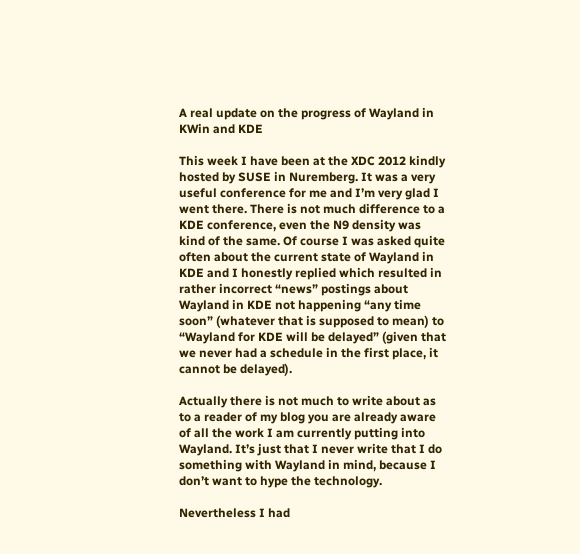A real update on the progress of Wayland in KWin and KDE

This week I have been at the XDC 2012 kindly hosted by SUSE in Nuremberg. It was a very useful conference for me and I’m very glad I went there. There is not much difference to a KDE conference, even the N9 density was kind of the same. Of course I was asked quite often about the current state of Wayland in KDE and I honestly replied which resulted in rather incorrect “news” postings about Wayland in KDE not happening “any time soon” (whatever that is supposed to mean) to “Wayland for KDE will be delayed” (given that we never had a schedule in the first place, it cannot be delayed).

Actually there is not much to write about as to a reader of my blog you are already aware of all the work I am currently putting into Wayland. It’s just that I never write that I do something with Wayland in mind, because I don’t want to hype the technology.

Nevertheless I had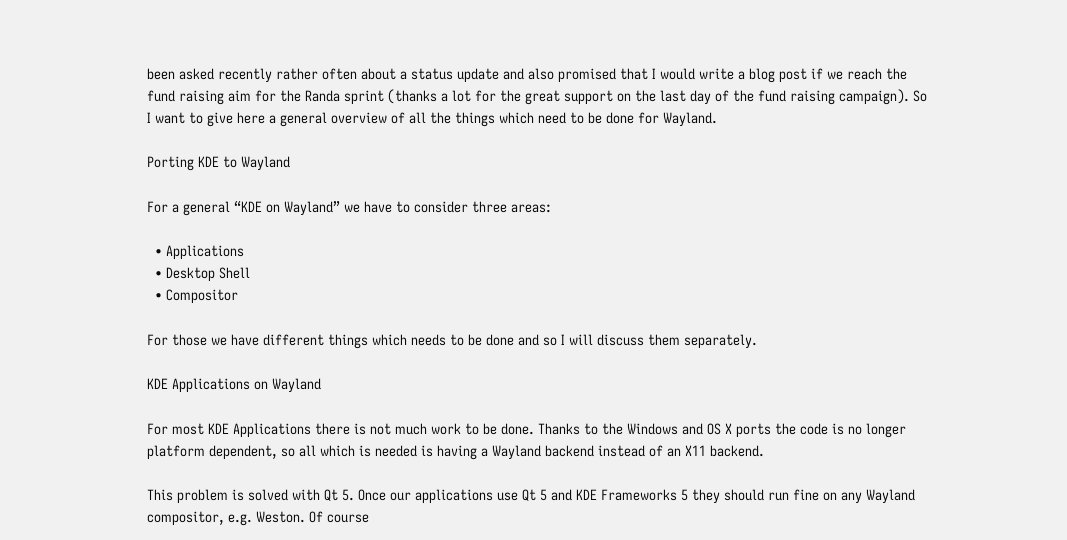been asked recently rather often about a status update and also promised that I would write a blog post if we reach the fund raising aim for the Randa sprint (thanks a lot for the great support on the last day of the fund raising campaign). So I want to give here a general overview of all the things which need to be done for Wayland.

Porting KDE to Wayland

For a general “KDE on Wayland” we have to consider three areas:

  • Applications
  • Desktop Shell
  • Compositor

For those we have different things which needs to be done and so I will discuss them separately.

KDE Applications on Wayland

For most KDE Applications there is not much work to be done. Thanks to the Windows and OS X ports the code is no longer platform dependent, so all which is needed is having a Wayland backend instead of an X11 backend.

This problem is solved with Qt 5. Once our applications use Qt 5 and KDE Frameworks 5 they should run fine on any Wayland compositor, e.g. Weston. Of course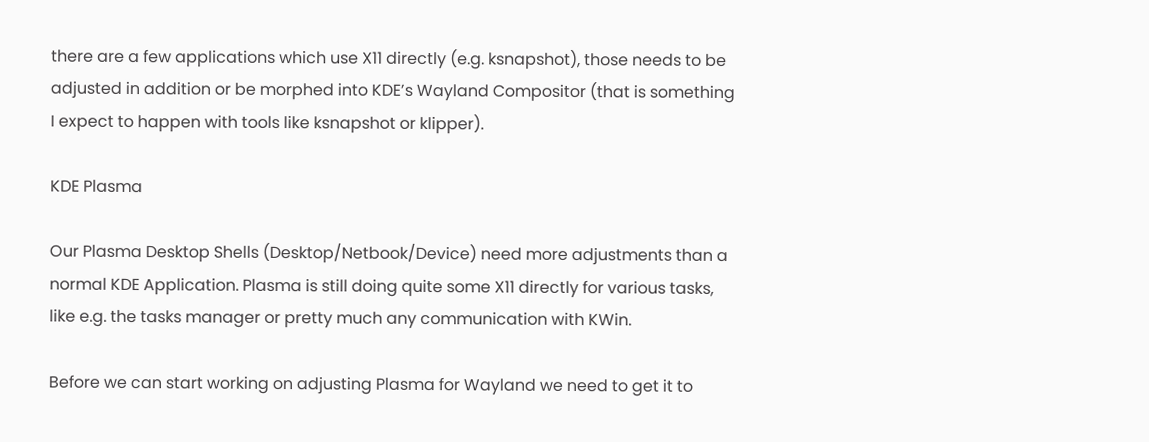there are a few applications which use X11 directly (e.g. ksnapshot), those needs to be adjusted in addition or be morphed into KDE’s Wayland Compositor (that is something I expect to happen with tools like ksnapshot or klipper).

KDE Plasma

Our Plasma Desktop Shells (Desktop/Netbook/Device) need more adjustments than a normal KDE Application. Plasma is still doing quite some X11 directly for various tasks, like e.g. the tasks manager or pretty much any communication with KWin.

Before we can start working on adjusting Plasma for Wayland we need to get it to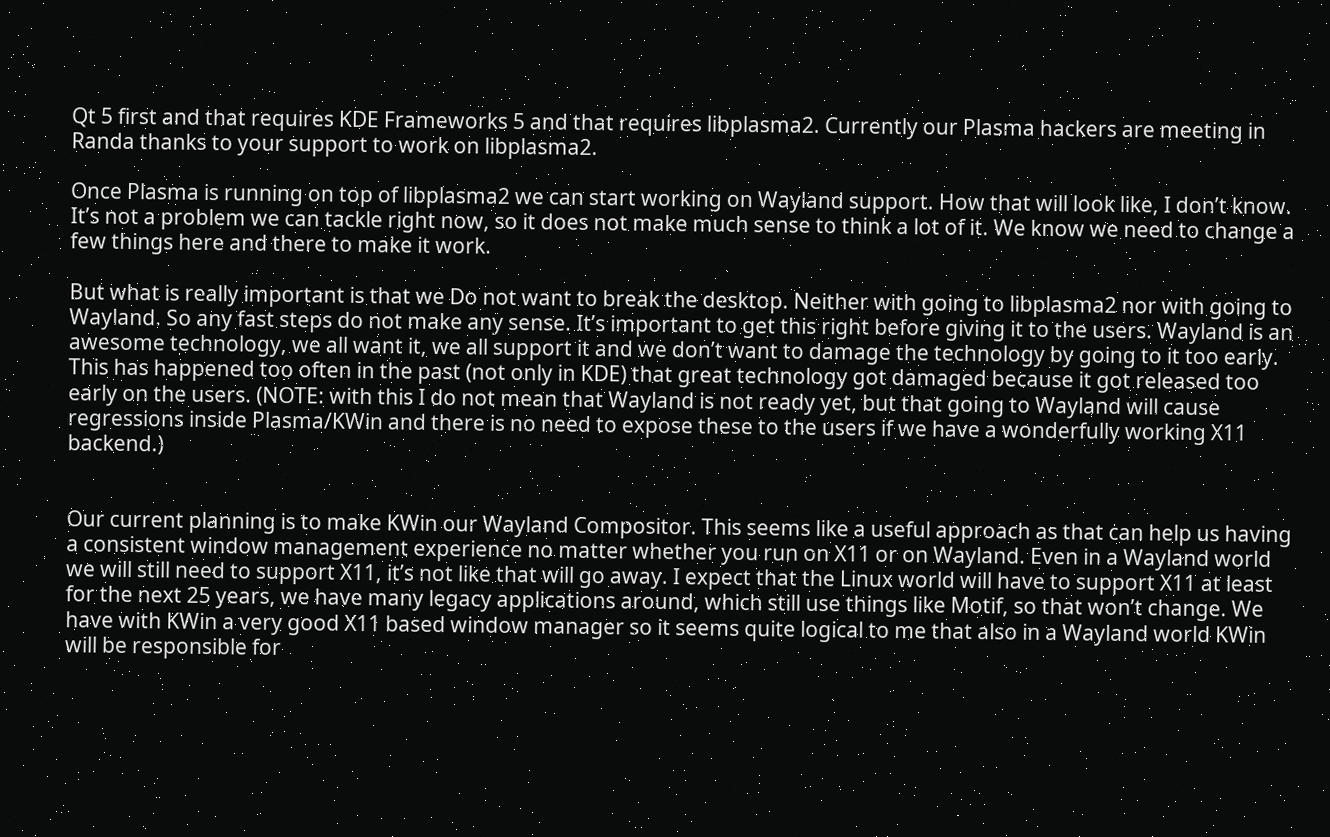Qt 5 first and that requires KDE Frameworks 5 and that requires libplasma2. Currently our Plasma hackers are meeting in Randa thanks to your support to work on libplasma2.

Once Plasma is running on top of libplasma2 we can start working on Wayland support. How that will look like, I don’t know. It’s not a problem we can tackle right now, so it does not make much sense to think a lot of it. We know we need to change a few things here and there to make it work.

But what is really important is that we Do not want to break the desktop. Neither with going to libplasma2 nor with going to Wayland. So any fast steps do not make any sense. It’s important to get this right before giving it to the users. Wayland is an awesome technology, we all want it, we all support it and we don’t want to damage the technology by going to it too early. This has happened too often in the past (not only in KDE) that great technology got damaged because it got released too early on the users. (NOTE: with this I do not mean that Wayland is not ready yet, but that going to Wayland will cause regressions inside Plasma/KWin and there is no need to expose these to the users if we have a wonderfully working X11 backend.)


Our current planning is to make KWin our Wayland Compositor. This seems like a useful approach as that can help us having a consistent window management experience no matter whether you run on X11 or on Wayland. Even in a Wayland world we will still need to support X11, it’s not like that will go away. I expect that the Linux world will have to support X11 at least for the next 25 years, we have many legacy applications around, which still use things like Motif, so that won’t change. We have with KWin a very good X11 based window manager so it seems quite logical to me that also in a Wayland world KWin will be responsible for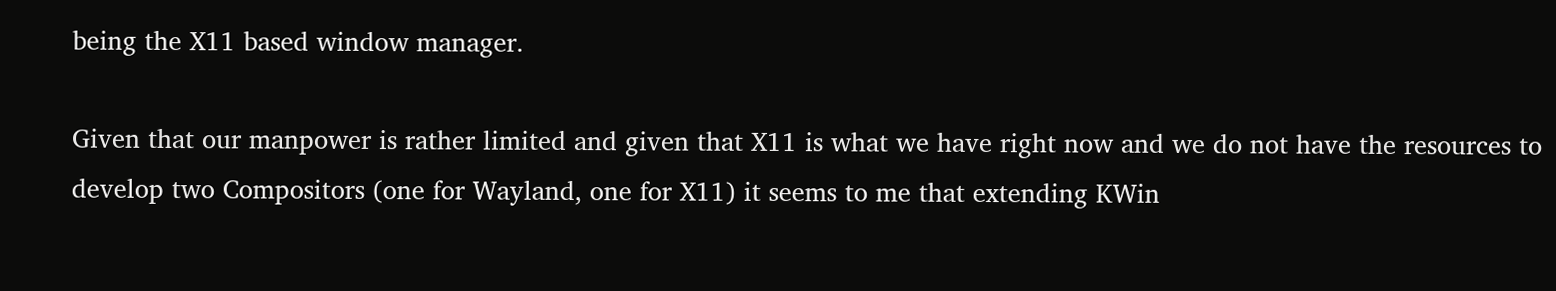being the X11 based window manager.

Given that our manpower is rather limited and given that X11 is what we have right now and we do not have the resources to develop two Compositors (one for Wayland, one for X11) it seems to me that extending KWin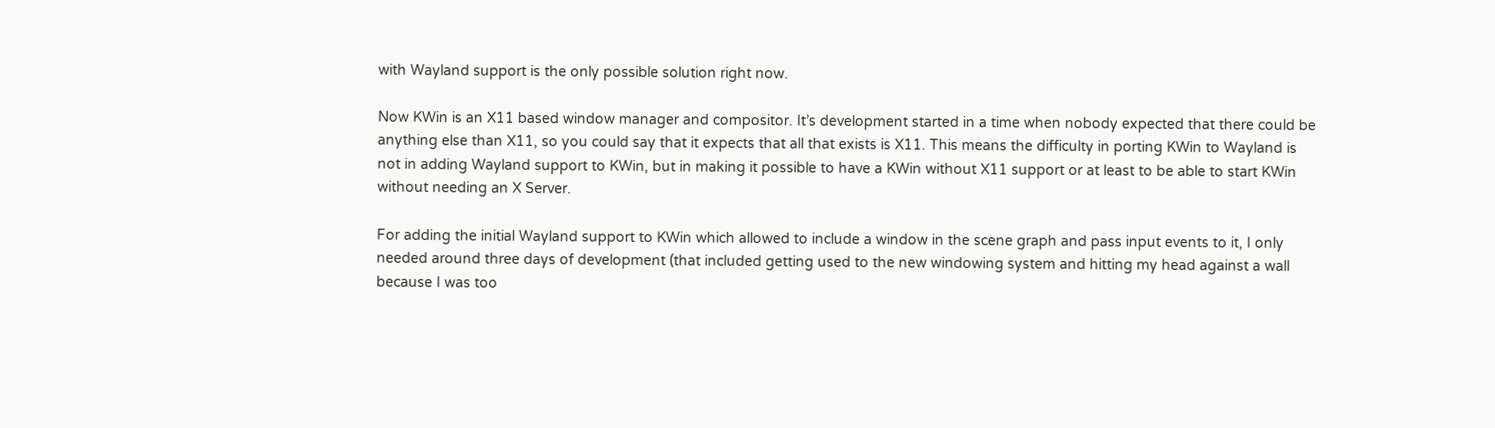with Wayland support is the only possible solution right now.

Now KWin is an X11 based window manager and compositor. It’s development started in a time when nobody expected that there could be anything else than X11, so you could say that it expects that all that exists is X11. This means the difficulty in porting KWin to Wayland is not in adding Wayland support to KWin, but in making it possible to have a KWin without X11 support or at least to be able to start KWin without needing an X Server.

For adding the initial Wayland support to KWin which allowed to include a window in the scene graph and pass input events to it, I only needed around three days of development (that included getting used to the new windowing system and hitting my head against a wall because I was too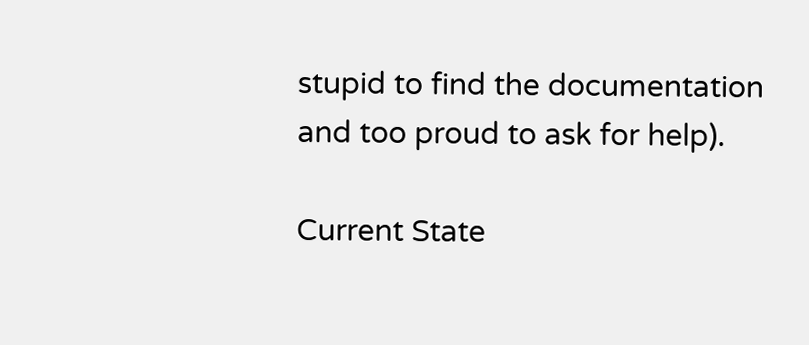stupid to find the documentation and too proud to ask for help).

Current State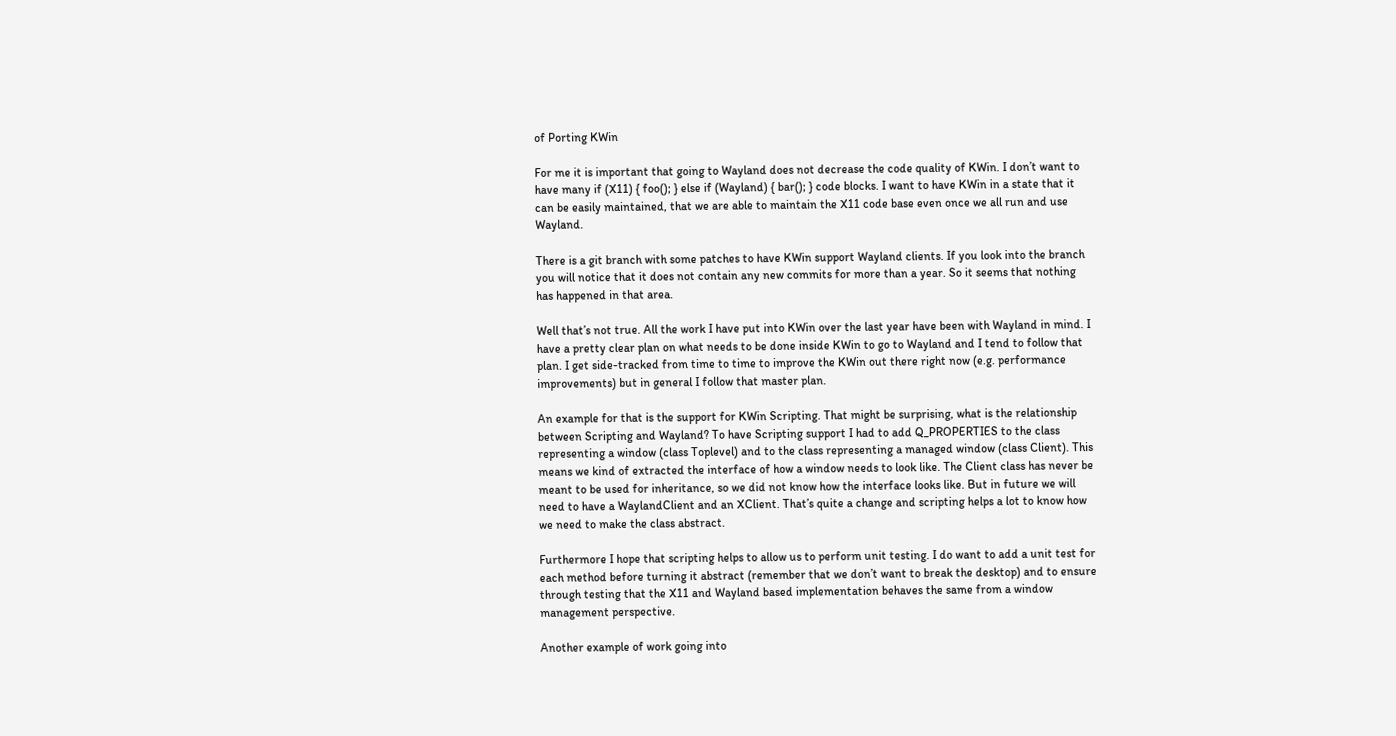of Porting KWin

For me it is important that going to Wayland does not decrease the code quality of KWin. I don’t want to have many if (X11) { foo(); } else if (Wayland) { bar(); } code blocks. I want to have KWin in a state that it can be easily maintained, that we are able to maintain the X11 code base even once we all run and use Wayland.

There is a git branch with some patches to have KWin support Wayland clients. If you look into the branch you will notice that it does not contain any new commits for more than a year. So it seems that nothing has happened in that area.

Well that’s not true. All the work I have put into KWin over the last year have been with Wayland in mind. I have a pretty clear plan on what needs to be done inside KWin to go to Wayland and I tend to follow that plan. I get side-tracked from time to time to improve the KWin out there right now (e.g. performance improvements) but in general I follow that master plan.

An example for that is the support for KWin Scripting. That might be surprising, what is the relationship between Scripting and Wayland? To have Scripting support I had to add Q_PROPERTIES to the class representing a window (class Toplevel) and to the class representing a managed window (class Client). This means we kind of extracted the interface of how a window needs to look like. The Client class has never be meant to be used for inheritance, so we did not know how the interface looks like. But in future we will need to have a WaylandClient and an XClient. That’s quite a change and scripting helps a lot to know how we need to make the class abstract.

Furthermore I hope that scripting helps to allow us to perform unit testing. I do want to add a unit test for each method before turning it abstract (remember that we don’t want to break the desktop) and to ensure through testing that the X11 and Wayland based implementation behaves the same from a window management perspective.

Another example of work going into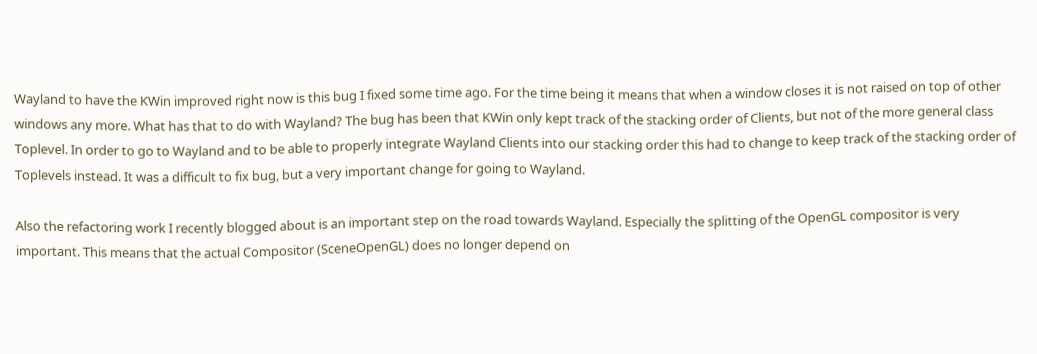Wayland to have the KWin improved right now is this bug I fixed some time ago. For the time being it means that when a window closes it is not raised on top of other windows any more. What has that to do with Wayland? The bug has been that KWin only kept track of the stacking order of Clients, but not of the more general class Toplevel. In order to go to Wayland and to be able to properly integrate Wayland Clients into our stacking order this had to change to keep track of the stacking order of Toplevels instead. It was a difficult to fix bug, but a very important change for going to Wayland.

Also the refactoring work I recently blogged about is an important step on the road towards Wayland. Especially the splitting of the OpenGL compositor is very important. This means that the actual Compositor (SceneOpenGL) does no longer depend on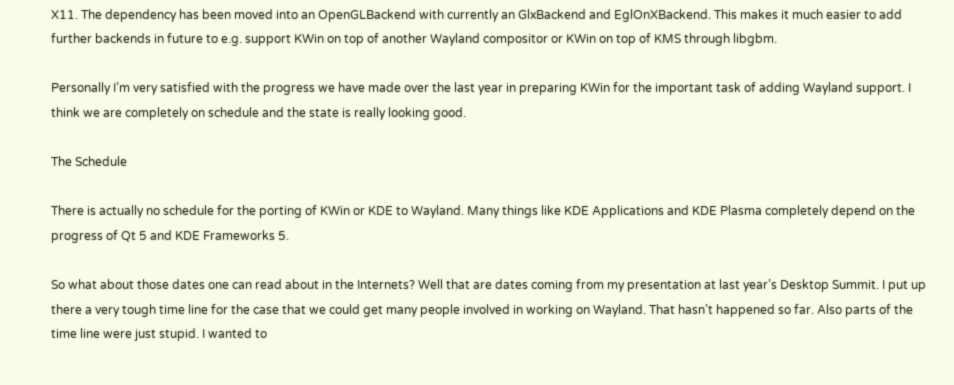X11. The dependency has been moved into an OpenGLBackend with currently an GlxBackend and EglOnXBackend. This makes it much easier to add further backends in future to e.g. support KWin on top of another Wayland compositor or KWin on top of KMS through libgbm.

Personally I’m very satisfied with the progress we have made over the last year in preparing KWin for the important task of adding Wayland support. I think we are completely on schedule and the state is really looking good.

The Schedule

There is actually no schedule for the porting of KWin or KDE to Wayland. Many things like KDE Applications and KDE Plasma completely depend on the progress of Qt 5 and KDE Frameworks 5.

So what about those dates one can read about in the Internets? Well that are dates coming from my presentation at last year’s Desktop Summit. I put up there a very tough time line for the case that we could get many people involved in working on Wayland. That hasn’t happened so far. Also parts of the time line were just stupid. I wanted to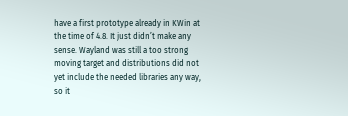have a first prototype already in KWin at the time of 4.8. It just didn’t make any sense. Wayland was still a too strong moving target and distributions did not yet include the needed libraries any way, so it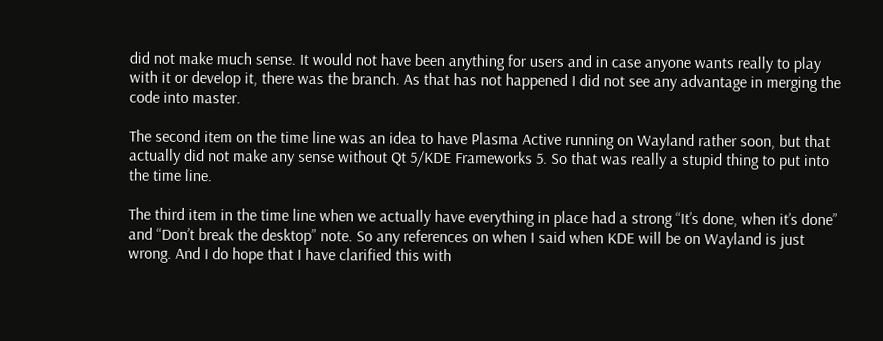did not make much sense. It would not have been anything for users and in case anyone wants really to play with it or develop it, there was the branch. As that has not happened I did not see any advantage in merging the code into master.

The second item on the time line was an idea to have Plasma Active running on Wayland rather soon, but that actually did not make any sense without Qt 5/KDE Frameworks 5. So that was really a stupid thing to put into the time line.

The third item in the time line when we actually have everything in place had a strong “It’s done, when it’s done” and “Don’t break the desktop” note. So any references on when I said when KDE will be on Wayland is just wrong. And I do hope that I have clarified this with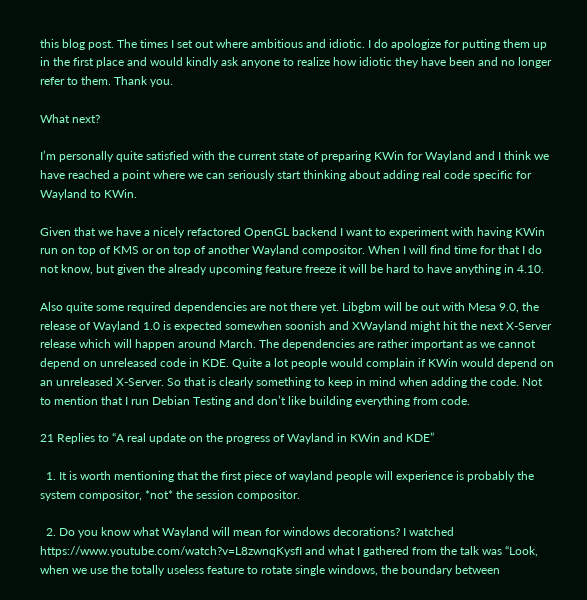this blog post. The times I set out where ambitious and idiotic. I do apologize for putting them up in the first place and would kindly ask anyone to realize how idiotic they have been and no longer refer to them. Thank you.

What next?

I’m personally quite satisfied with the current state of preparing KWin for Wayland and I think we have reached a point where we can seriously start thinking about adding real code specific for Wayland to KWin.

Given that we have a nicely refactored OpenGL backend I want to experiment with having KWin run on top of KMS or on top of another Wayland compositor. When I will find time for that I do not know, but given the already upcoming feature freeze it will be hard to have anything in 4.10.

Also quite some required dependencies are not there yet. Libgbm will be out with Mesa 9.0, the release of Wayland 1.0 is expected somewhen soonish and XWayland might hit the next X-Server release which will happen around March. The dependencies are rather important as we cannot depend on unreleased code in KDE. Quite a lot people would complain if KWin would depend on an unreleased X-Server. So that is clearly something to keep in mind when adding the code. Not to mention that I run Debian Testing and don’t like building everything from code.

21 Replies to “A real update on the progress of Wayland in KWin and KDE”

  1. It is worth mentioning that the first piece of wayland people will experience is probably the system compositor, *not* the session compositor.

  2. Do you know what Wayland will mean for windows decorations? I watched https://www.youtube.com/watch?v=L8zwnqKysfI and what I gathered from the talk was “Look, when we use the totally useless feature to rotate single windows, the boundary between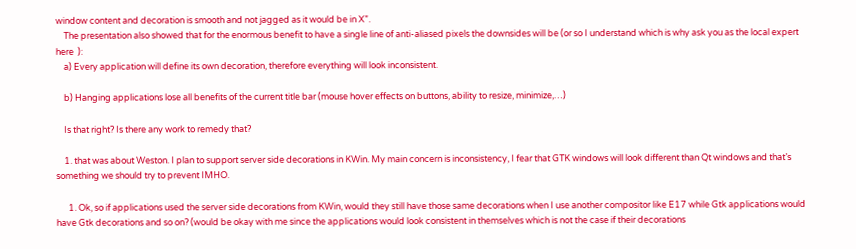window content and decoration is smooth and not jagged as it would be in X”.
    The presentation also showed that for the enormous benefit to have a single line of anti-aliased pixels the downsides will be (or so I understand which is why ask you as the local expert here  ):
    a) Every application will define its own decoration, therefore everything will look inconsistent.

    b) Hanging applications lose all benefits of the current title bar (mouse hover effects on buttons, ability to resize, minimize,…)

    Is that right? Is there any work to remedy that?

    1. that was about Weston. I plan to support server side decorations in KWin. My main concern is inconsistency, I fear that GTK windows will look different than Qt windows and that’s something we should try to prevent IMHO.

      1. Ok, so if applications used the server side decorations from KWin, would they still have those same decorations when I use another compositor like E17 while Gtk applications would have Gtk decorations and so on? (would be okay with me since the applications would look consistent in themselves which is not the case if their decorations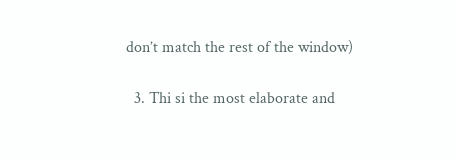don’t match the rest of the window)

  3. Thi si the most elaborate and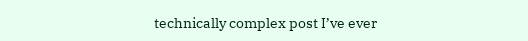technically complex post I’ve ever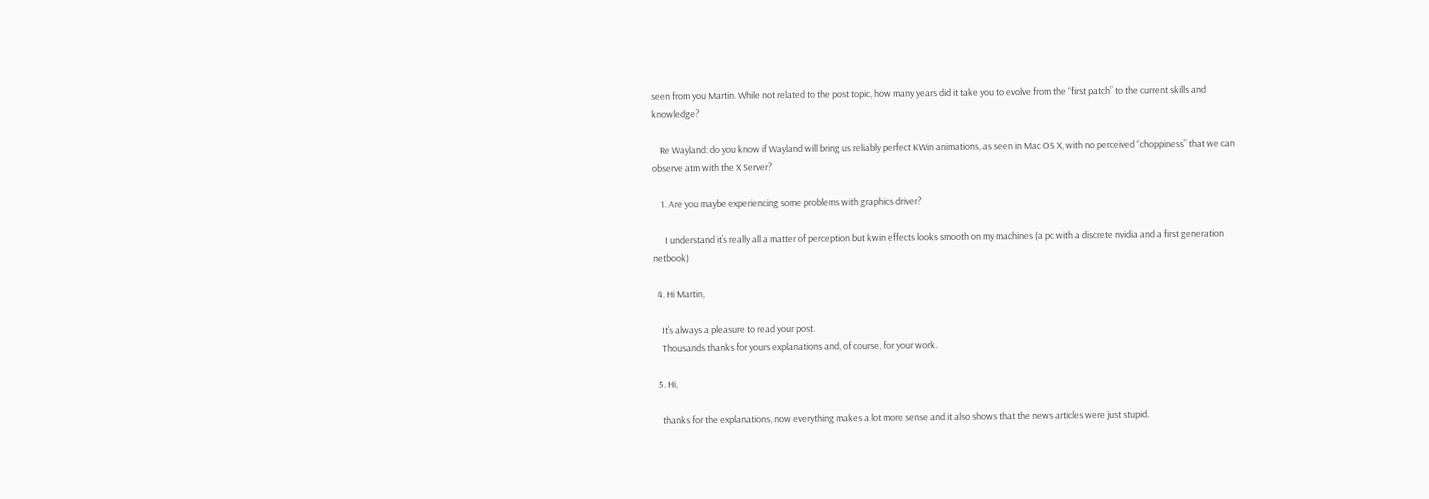seen from you Martin. While not related to the post topic, how many years did it take you to evolve from the “first patch” to the current skills and knowledge?

    Re Wayland: do you know if Wayland will bring us reliably perfect KWin animations, as seen in Mac OS X, with no perceived “choppiness” that we can observe atm with the X Server?

    1. Are you maybe experiencing some problems with graphics driver?

      I understand it’s really all a matter of perception but kwin effects looks smooth on my machines (a pc with a discrete nvidia and a first generation netbook)

  4. Hi Martin,

    It’s always a pleasure to read your post.
    Thousands thanks for yours explanations and, of course, for your work.

  5. Hi,

    thanks for the explanations, now everything makes a lot more sense and it also shows that the news articles were just stupid.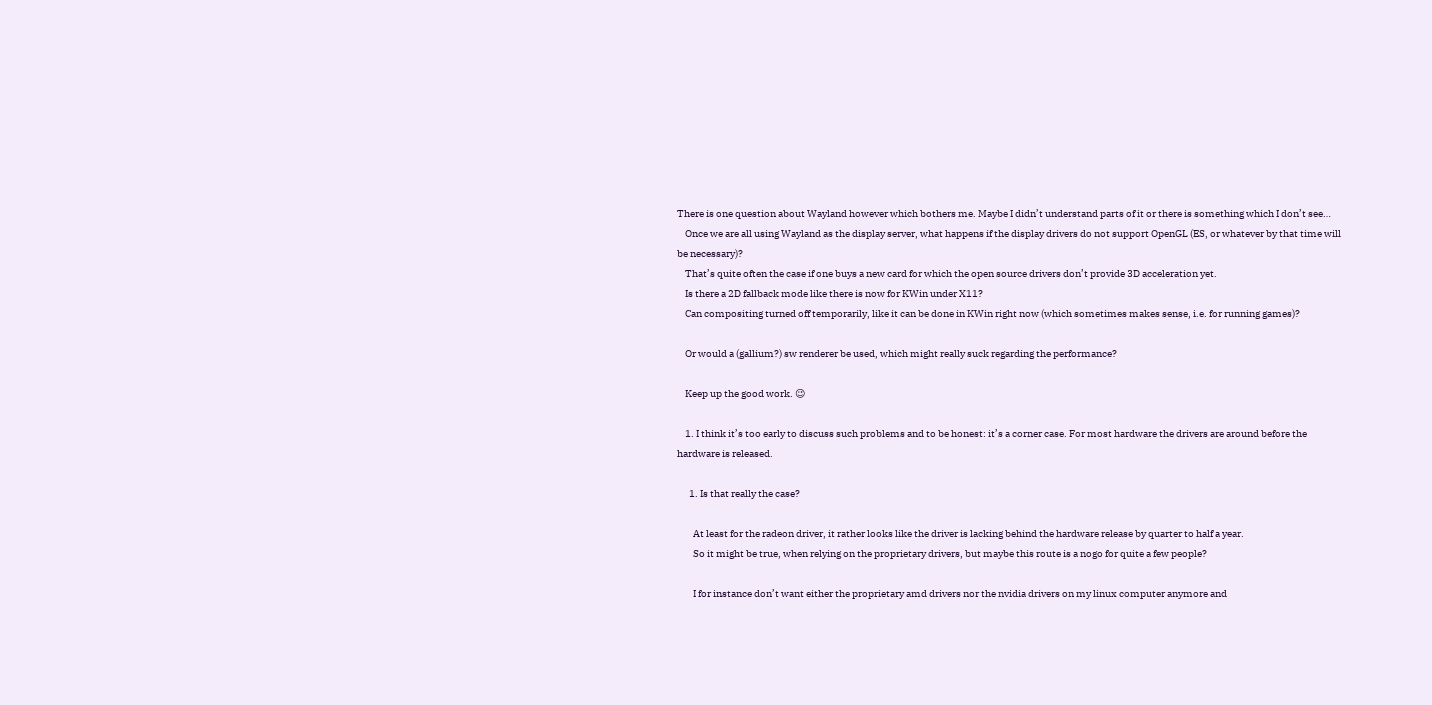There is one question about Wayland however which bothers me. Maybe I didn’t understand parts of it or there is something which I don’t see…
    Once we are all using Wayland as the display server, what happens if the display drivers do not support OpenGL (ES, or whatever by that time will be necessary)?
    That’s quite often the case if one buys a new card for which the open source drivers don’t provide 3D acceleration yet.
    Is there a 2D fallback mode like there is now for KWin under X11?
    Can compositing turned off temporarily, like it can be done in KWin right now (which sometimes makes sense, i.e. for running games)?

    Or would a (gallium?) sw renderer be used, which might really suck regarding the performance?

    Keep up the good work. 😉

    1. I think it’s too early to discuss such problems and to be honest: it’s a corner case. For most hardware the drivers are around before the hardware is released.

      1. Is that really the case?

        At least for the radeon driver, it rather looks like the driver is lacking behind the hardware release by quarter to half a year.
        So it might be true, when relying on the proprietary drivers, but maybe this route is a nogo for quite a few people?

        I for instance don’t want either the proprietary amd drivers nor the nvidia drivers on my linux computer anymore and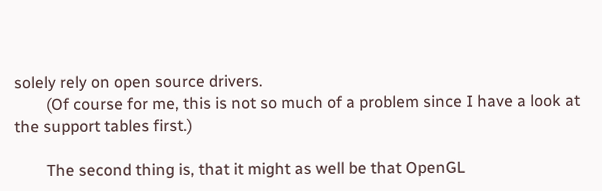solely rely on open source drivers.
        (Of course for me, this is not so much of a problem since I have a look at the support tables first.)

        The second thing is, that it might as well be that OpenGL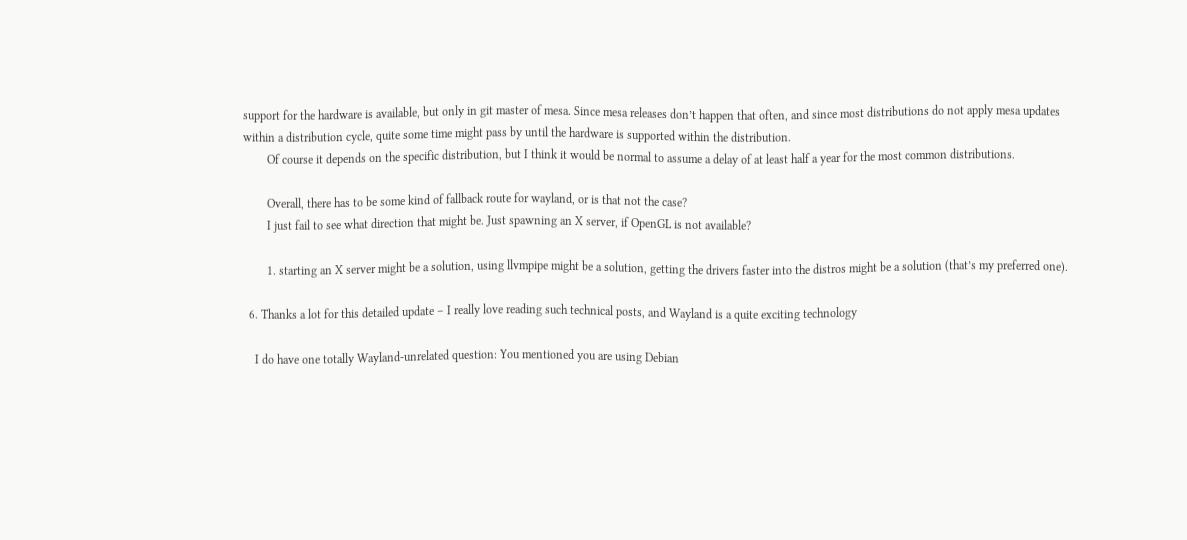support for the hardware is available, but only in git master of mesa. Since mesa releases don’t happen that often, and since most distributions do not apply mesa updates within a distribution cycle, quite some time might pass by until the hardware is supported within the distribution.
        Of course it depends on the specific distribution, but I think it would be normal to assume a delay of at least half a year for the most common distributions.

        Overall, there has to be some kind of fallback route for wayland, or is that not the case?
        I just fail to see what direction that might be. Just spawning an X server, if OpenGL is not available?

        1. starting an X server might be a solution, using llvmpipe might be a solution, getting the drivers faster into the distros might be a solution (that’s my preferred one).

  6. Thanks a lot for this detailed update – I really love reading such technical posts, and Wayland is a quite exciting technology

    I do have one totally Wayland-unrelated question: You mentioned you are using Debian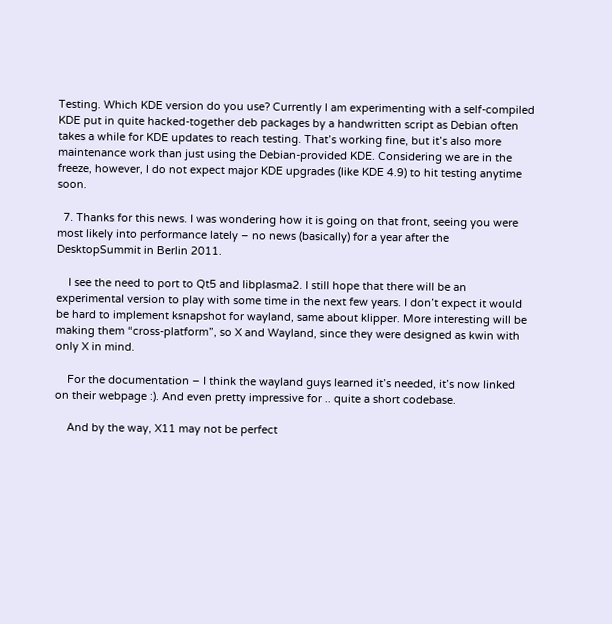Testing. Which KDE version do you use? Currently I am experimenting with a self-compiled KDE put in quite hacked-together deb packages by a handwritten script as Debian often takes a while for KDE updates to reach testing. That’s working fine, but it’s also more maintenance work than just using the Debian-provided KDE. Considering we are in the freeze, however, I do not expect major KDE upgrades (like KDE 4.9) to hit testing anytime soon.

  7. Thanks for this news. I was wondering how it is going on that front, seeing you were most likely into performance lately – no news (basically) for a year after the DesktopSummit in Berlin 2011.

    I see the need to port to Qt5 and libplasma2. I still hope that there will be an experimental version to play with some time in the next few years. I don’t expect it would be hard to implement ksnapshot for wayland, same about klipper. More interesting will be making them “cross-platform”, so X and Wayland, since they were designed as kwin with only X in mind.

    For the documentation – I think the wayland guys learned it’s needed, it’s now linked on their webpage :). And even pretty impressive for .. quite a short codebase.

    And by the way, X11 may not be perfect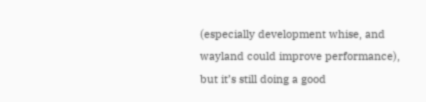(especially development whise, and wayland could improve performance), but it’s still doing a good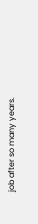job after so many years.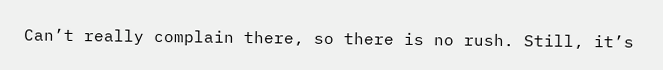Can’t really complain there, so there is no rush. Still, it’s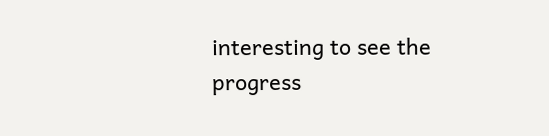interesting to see the progress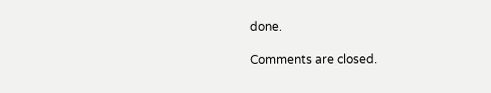done.

Comments are closed.